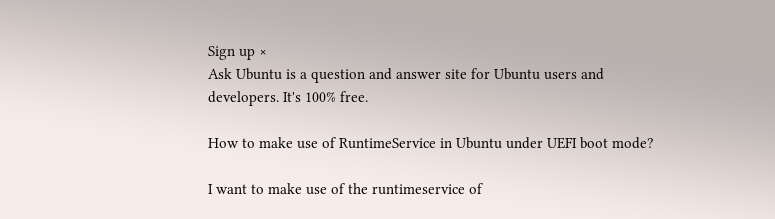Sign up ×
Ask Ubuntu is a question and answer site for Ubuntu users and developers. It's 100% free.

How to make use of RuntimeService in Ubuntu under UEFI boot mode?

I want to make use of the runtimeservice of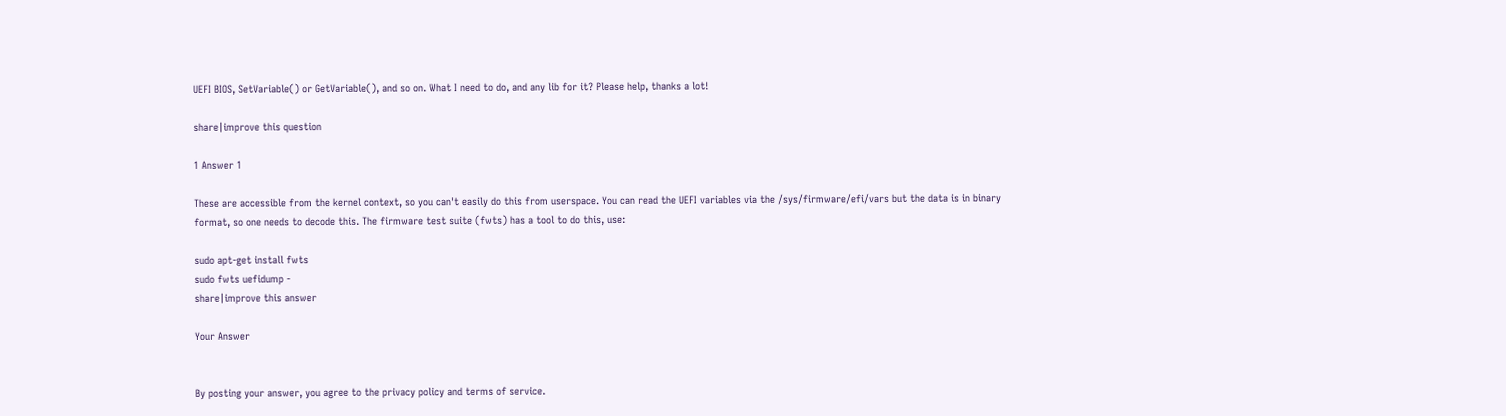UEFI BIOS, SetVariable() or GetVariable(), and so on. What I need to do, and any lib for it? Please help, thanks a lot!

share|improve this question

1 Answer 1

These are accessible from the kernel context, so you can't easily do this from userspace. You can read the UEFI variables via the /sys/firmware/efi/vars but the data is in binary format, so one needs to decode this. The firmware test suite (fwts) has a tool to do this, use:

sudo apt-get install fwts
sudo fwts uefidump -
share|improve this answer

Your Answer


By posting your answer, you agree to the privacy policy and terms of service.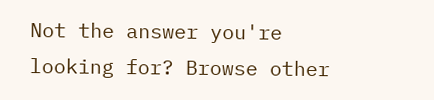Not the answer you're looking for? Browse other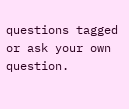questions tagged or ask your own question.